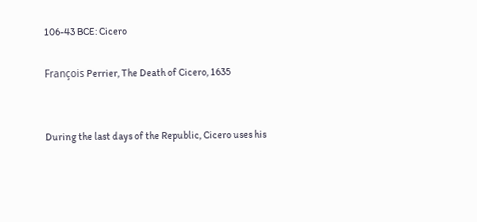106-43 BCE: Cicero

François Perrier, The Death of Cicero, 1635


During the last days of the Republic, Cicero uses his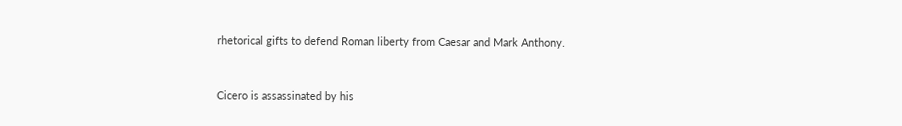rhetorical gifts to defend Roman liberty from Caesar and Mark Anthony.


Cicero is assassinated by his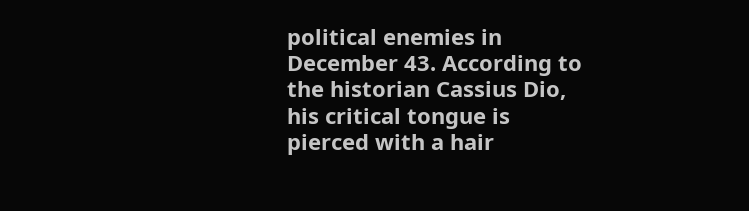political enemies in December 43. According to the historian Cassius Dio, his critical tongue is pierced with a hair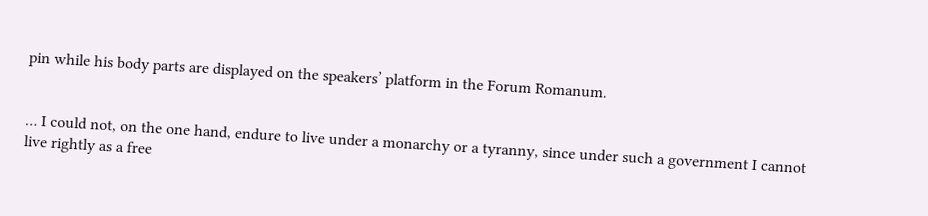pin while his body parts are displayed on the speakers’ platform in the Forum Romanum.


… I could not, on the one hand, endure to live under a monarchy or a tyranny, since under such a government I cannot live rightly as a free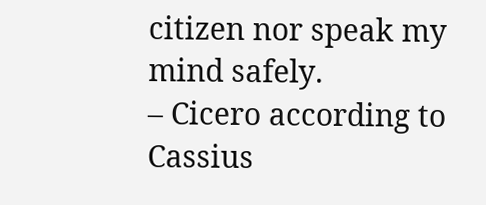citizen nor speak my mind safely.
– Cicero according to Cassius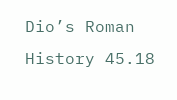Dio’s Roman History 45.18